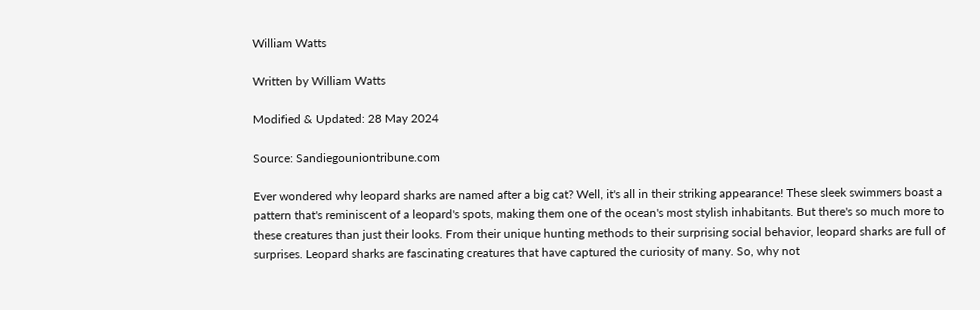William Watts

Written by William Watts

Modified & Updated: 28 May 2024

Source: Sandiegouniontribune.com

Ever wondered why leopard sharks are named after a big cat? Well, it's all in their striking appearance! These sleek swimmers boast a pattern that's reminiscent of a leopard's spots, making them one of the ocean's most stylish inhabitants. But there's so much more to these creatures than just their looks. From their unique hunting methods to their surprising social behavior, leopard sharks are full of surprises. Leopard sharks are fascinating creatures that have captured the curiosity of many. So, why not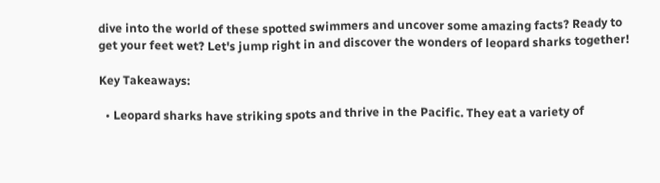dive into the world of these spotted swimmers and uncover some amazing facts? Ready to get your feet wet? Let's jump right in and discover the wonders of leopard sharks together!

Key Takeaways:

  • Leopard sharks have striking spots and thrive in the Pacific. They eat a variety of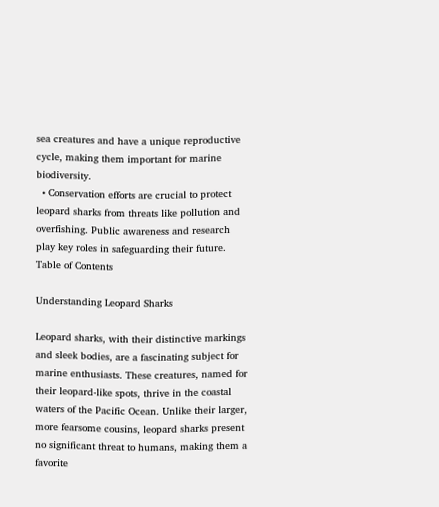sea creatures and have a unique reproductive cycle, making them important for marine biodiversity.
  • Conservation efforts are crucial to protect leopard sharks from threats like pollution and overfishing. Public awareness and research play key roles in safeguarding their future.
Table of Contents

Understanding Leopard Sharks

Leopard sharks, with their distinctive markings and sleek bodies, are a fascinating subject for marine enthusiasts. These creatures, named for their leopard-like spots, thrive in the coastal waters of the Pacific Ocean. Unlike their larger, more fearsome cousins, leopard sharks present no significant threat to humans, making them a favorite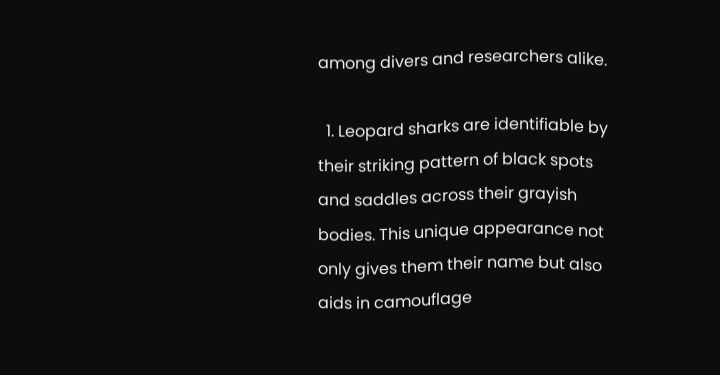among divers and researchers alike.

  1. Leopard sharks are identifiable by their striking pattern of black spots and saddles across their grayish bodies. This unique appearance not only gives them their name but also aids in camouflage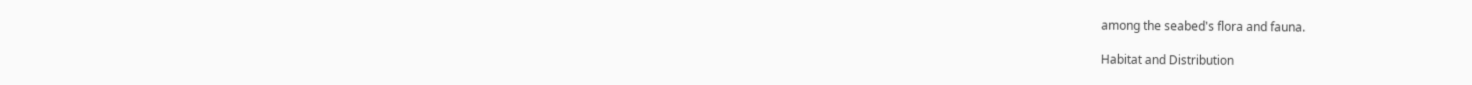among the seabed's flora and fauna.

Habitat and Distribution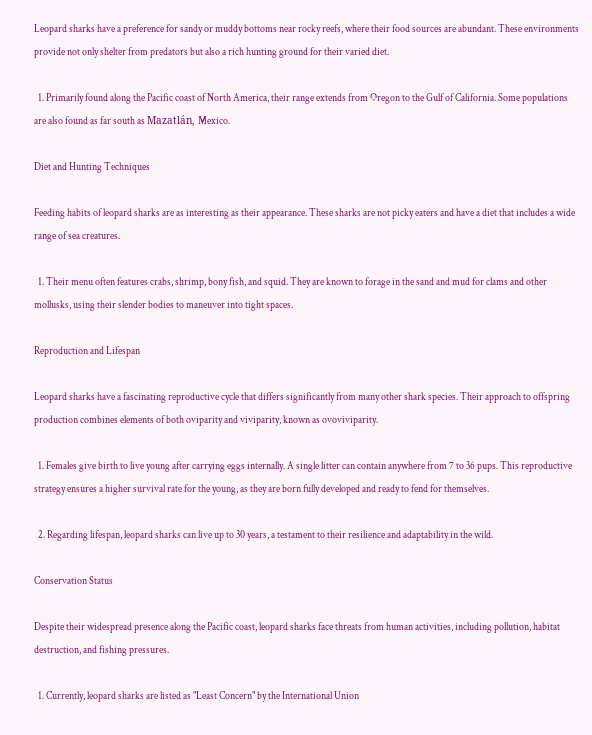Leopard sharks have a preference for sandy or muddy bottoms near rocky reefs, where their food sources are abundant. These environments provide not only shelter from predators but also a rich hunting ground for their varied diet.

  1. Primarily found along the Pacific coast of North America, their range extends from Oregon to the Gulf of California. Some populations are also found as far south as Mazatlán, Mexico.

Diet and Hunting Techniques

Feeding habits of leopard sharks are as interesting as their appearance. These sharks are not picky eaters and have a diet that includes a wide range of sea creatures.

  1. Their menu often features crabs, shrimp, bony fish, and squid. They are known to forage in the sand and mud for clams and other mollusks, using their slender bodies to maneuver into tight spaces.

Reproduction and Lifespan

Leopard sharks have a fascinating reproductive cycle that differs significantly from many other shark species. Their approach to offspring production combines elements of both oviparity and viviparity, known as ovoviviparity.

  1. Females give birth to live young after carrying eggs internally. A single litter can contain anywhere from 7 to 36 pups. This reproductive strategy ensures a higher survival rate for the young, as they are born fully developed and ready to fend for themselves.

  2. Regarding lifespan, leopard sharks can live up to 30 years, a testament to their resilience and adaptability in the wild.

Conservation Status

Despite their widespread presence along the Pacific coast, leopard sharks face threats from human activities, including pollution, habitat destruction, and fishing pressures.

  1. Currently, leopard sharks are listed as "Least Concern" by the International Union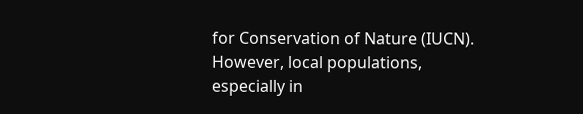for Conservation of Nature (IUCN). However, local populations, especially in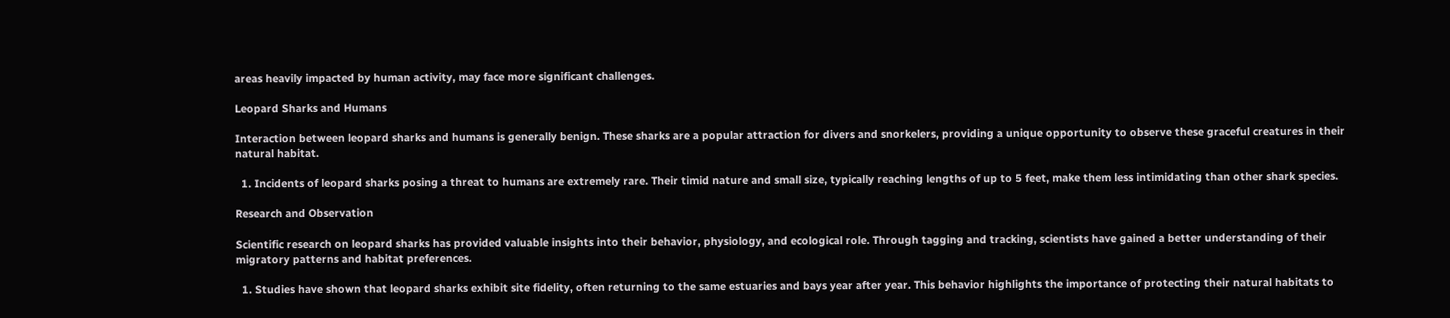areas heavily impacted by human activity, may face more significant challenges.

Leopard Sharks and Humans

Interaction between leopard sharks and humans is generally benign. These sharks are a popular attraction for divers and snorkelers, providing a unique opportunity to observe these graceful creatures in their natural habitat.

  1. Incidents of leopard sharks posing a threat to humans are extremely rare. Their timid nature and small size, typically reaching lengths of up to 5 feet, make them less intimidating than other shark species.

Research and Observation

Scientific research on leopard sharks has provided valuable insights into their behavior, physiology, and ecological role. Through tagging and tracking, scientists have gained a better understanding of their migratory patterns and habitat preferences.

  1. Studies have shown that leopard sharks exhibit site fidelity, often returning to the same estuaries and bays year after year. This behavior highlights the importance of protecting their natural habitats to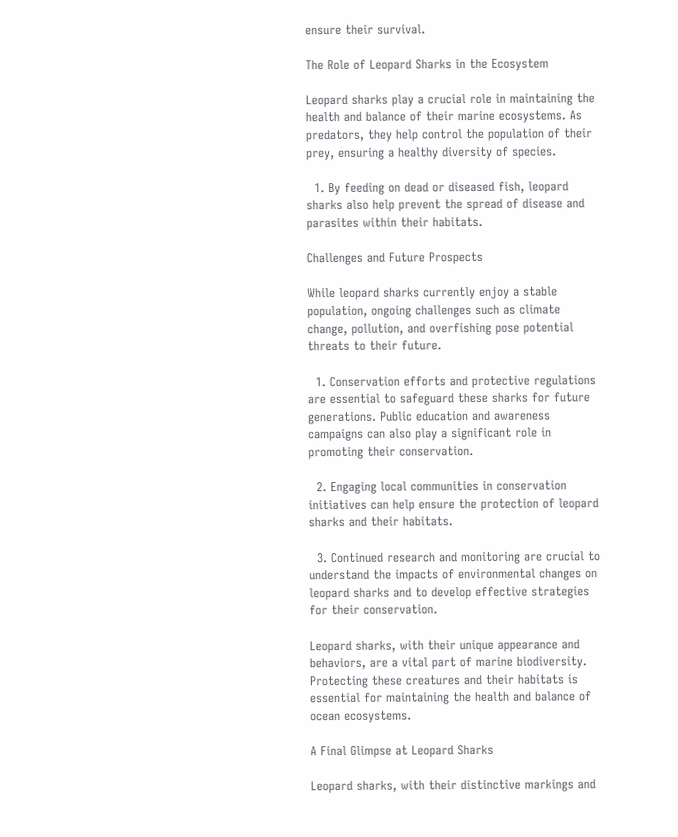ensure their survival.

The Role of Leopard Sharks in the Ecosystem

Leopard sharks play a crucial role in maintaining the health and balance of their marine ecosystems. As predators, they help control the population of their prey, ensuring a healthy diversity of species.

  1. By feeding on dead or diseased fish, leopard sharks also help prevent the spread of disease and parasites within their habitats.

Challenges and Future Prospects

While leopard sharks currently enjoy a stable population, ongoing challenges such as climate change, pollution, and overfishing pose potential threats to their future.

  1. Conservation efforts and protective regulations are essential to safeguard these sharks for future generations. Public education and awareness campaigns can also play a significant role in promoting their conservation.

  2. Engaging local communities in conservation initiatives can help ensure the protection of leopard sharks and their habitats.

  3. Continued research and monitoring are crucial to understand the impacts of environmental changes on leopard sharks and to develop effective strategies for their conservation.

Leopard sharks, with their unique appearance and behaviors, are a vital part of marine biodiversity. Protecting these creatures and their habitats is essential for maintaining the health and balance of ocean ecosystems.

A Final Glimpse at Leopard Sharks

Leopard sharks, with their distinctive markings and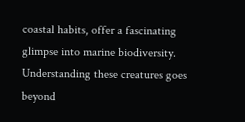coastal habits, offer a fascinating glimpse into marine biodiversity. Understanding these creatures goes beyond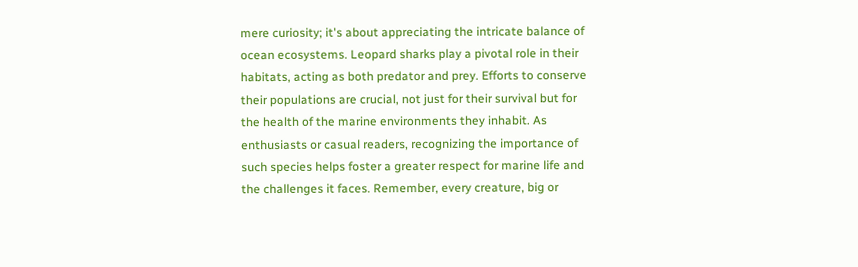mere curiosity; it's about appreciating the intricate balance of ocean ecosystems. Leopard sharks play a pivotal role in their habitats, acting as both predator and prey. Efforts to conserve their populations are crucial, not just for their survival but for the health of the marine environments they inhabit. As enthusiasts or casual readers, recognizing the importance of such species helps foster a greater respect for marine life and the challenges it faces. Remember, every creature, big or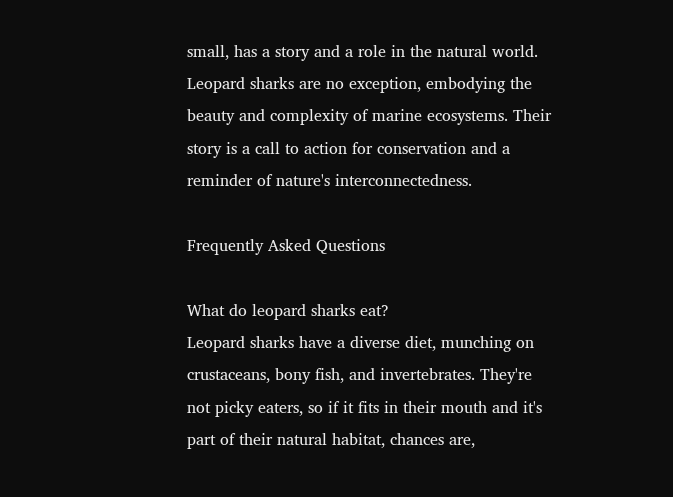small, has a story and a role in the natural world. Leopard sharks are no exception, embodying the beauty and complexity of marine ecosystems. Their story is a call to action for conservation and a reminder of nature's interconnectedness.

Frequently Asked Questions

What do leopard sharks eat?
Leopard sharks have a diverse diet, munching on crustaceans, bony fish, and invertebrates. They're not picky eaters, so if it fits in their mouth and it's part of their natural habitat, chances are,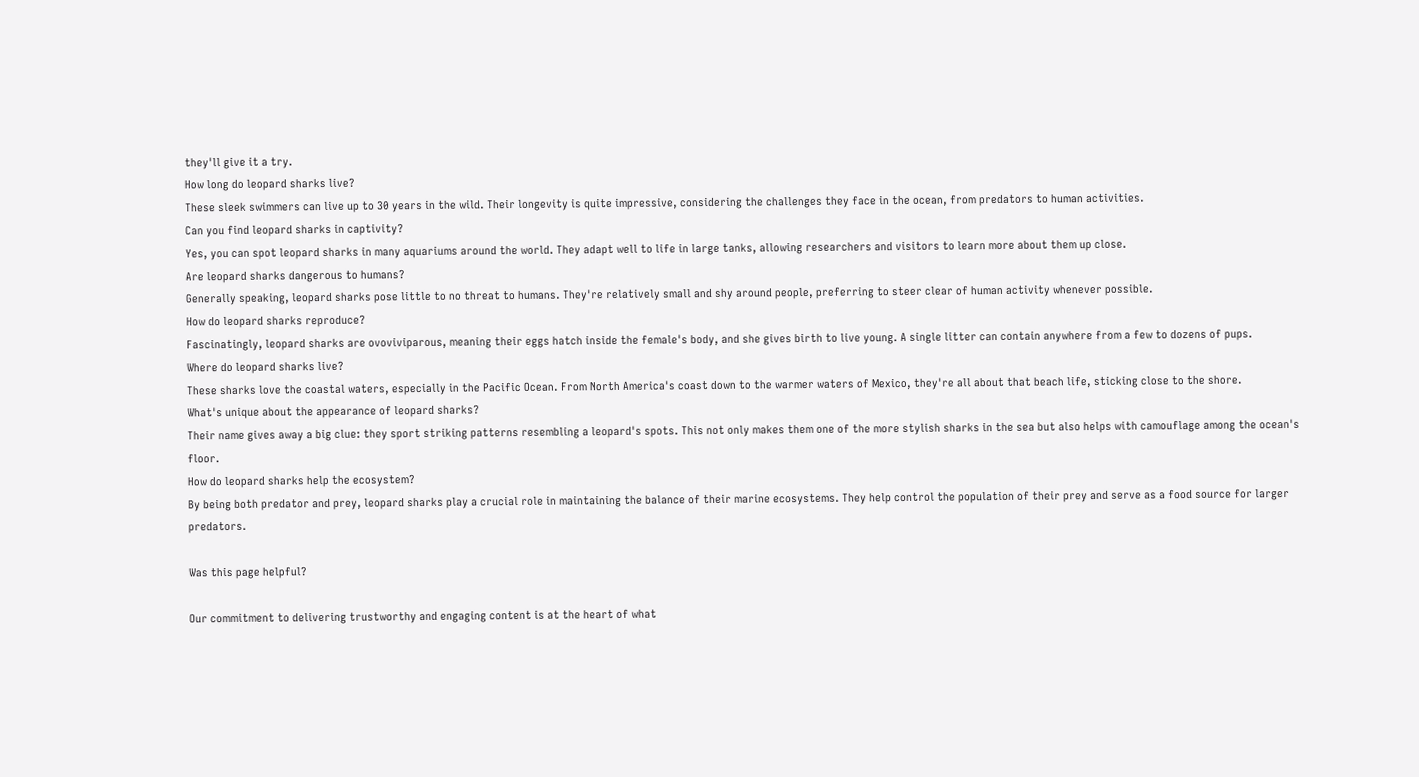they'll give it a try.
How long do leopard sharks live?
These sleek swimmers can live up to 30 years in the wild. Their longevity is quite impressive, considering the challenges they face in the ocean, from predators to human activities.
Can you find leopard sharks in captivity?
Yes, you can spot leopard sharks in many aquariums around the world. They adapt well to life in large tanks, allowing researchers and visitors to learn more about them up close.
Are leopard sharks dangerous to humans?
Generally speaking, leopard sharks pose little to no threat to humans. They're relatively small and shy around people, preferring to steer clear of human activity whenever possible.
How do leopard sharks reproduce?
Fascinatingly, leopard sharks are ovoviviparous, meaning their eggs hatch inside the female's body, and she gives birth to live young. A single litter can contain anywhere from a few to dozens of pups.
Where do leopard sharks live?
These sharks love the coastal waters, especially in the Pacific Ocean. From North America's coast down to the warmer waters of Mexico, they're all about that beach life, sticking close to the shore.
What's unique about the appearance of leopard sharks?
Their name gives away a big clue: they sport striking patterns resembling a leopard's spots. This not only makes them one of the more stylish sharks in the sea but also helps with camouflage among the ocean's floor.
How do leopard sharks help the ecosystem?
By being both predator and prey, leopard sharks play a crucial role in maintaining the balance of their marine ecosystems. They help control the population of their prey and serve as a food source for larger predators.

Was this page helpful?

Our commitment to delivering trustworthy and engaging content is at the heart of what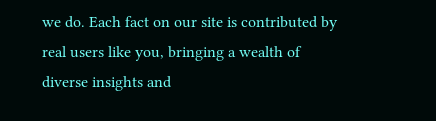we do. Each fact on our site is contributed by real users like you, bringing a wealth of diverse insights and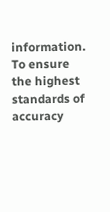information. To ensure the highest standards of accuracy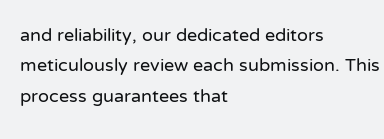and reliability, our dedicated editors meticulously review each submission. This process guarantees that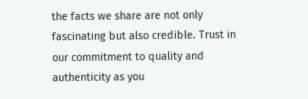the facts we share are not only fascinating but also credible. Trust in our commitment to quality and authenticity as you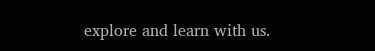explore and learn with us.